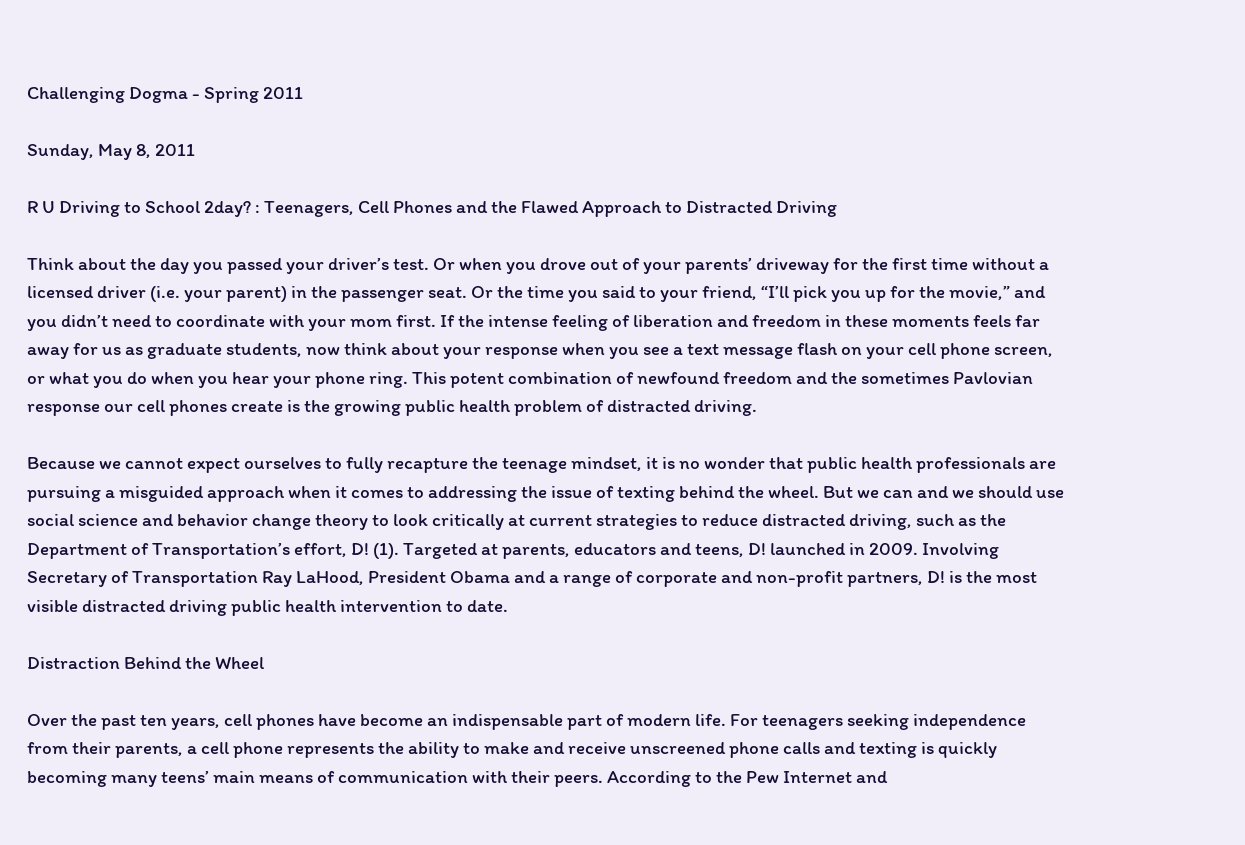Challenging Dogma - Spring 2011

Sunday, May 8, 2011

R U Driving to School 2day? : Teenagers, Cell Phones and the Flawed Approach to Distracted Driving

Think about the day you passed your driver’s test. Or when you drove out of your parents’ driveway for the first time without a licensed driver (i.e. your parent) in the passenger seat. Or the time you said to your friend, “I’ll pick you up for the movie,” and you didn’t need to coordinate with your mom first. If the intense feeling of liberation and freedom in these moments feels far away for us as graduate students, now think about your response when you see a text message flash on your cell phone screen, or what you do when you hear your phone ring. This potent combination of newfound freedom and the sometimes Pavlovian response our cell phones create is the growing public health problem of distracted driving.

Because we cannot expect ourselves to fully recapture the teenage mindset, it is no wonder that public health professionals are pursuing a misguided approach when it comes to addressing the issue of texting behind the wheel. But we can and we should use social science and behavior change theory to look critically at current strategies to reduce distracted driving, such as the Department of Transportation’s effort, D! (1). Targeted at parents, educators and teens, D! launched in 2009. Involving Secretary of Transportation Ray LaHood, President Obama and a range of corporate and non-profit partners, D! is the most visible distracted driving public health intervention to date.

Distraction Behind the Wheel

Over the past ten years, cell phones have become an indispensable part of modern life. For teenagers seeking independence from their parents, a cell phone represents the ability to make and receive unscreened phone calls and texting is quickly becoming many teens’ main means of communication with their peers. According to the Pew Internet and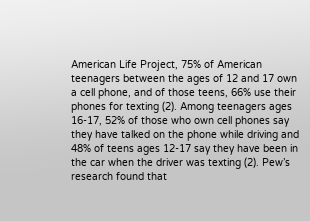American Life Project, 75% of American teenagers between the ages of 12 and 17 own a cell phone, and of those teens, 66% use their phones for texting (2). Among teenagers ages 16-17, 52% of those who own cell phones say they have talked on the phone while driving and 48% of teens ages 12-17 say they have been in the car when the driver was texting (2). Pew’s research found that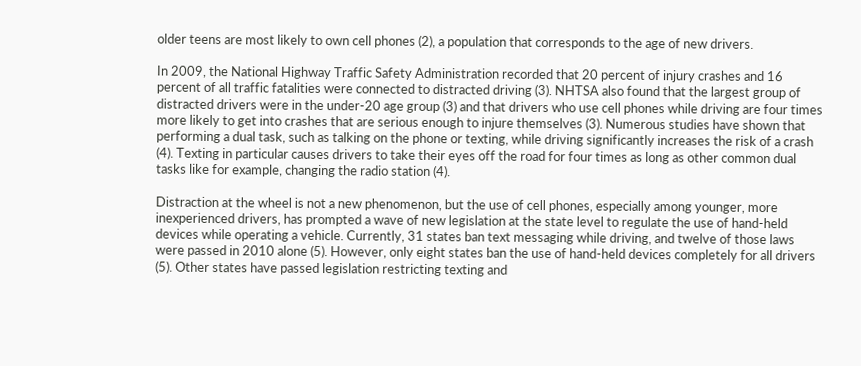older teens are most likely to own cell phones (2), a population that corresponds to the age of new drivers.

In 2009, the National Highway Traffic Safety Administration recorded that 20 percent of injury crashes and 16 percent of all traffic fatalities were connected to distracted driving (3). NHTSA also found that the largest group of distracted drivers were in the under-20 age group (3) and that drivers who use cell phones while driving are four times more likely to get into crashes that are serious enough to injure themselves (3). Numerous studies have shown that performing a dual task, such as talking on the phone or texting, while driving significantly increases the risk of a crash (4). Texting in particular causes drivers to take their eyes off the road for four times as long as other common dual tasks like for example, changing the radio station (4).

Distraction at the wheel is not a new phenomenon, but the use of cell phones, especially among younger, more inexperienced drivers, has prompted a wave of new legislation at the state level to regulate the use of hand-held devices while operating a vehicle. Currently, 31 states ban text messaging while driving, and twelve of those laws were passed in 2010 alone (5). However, only eight states ban the use of hand-held devices completely for all drivers (5). Other states have passed legislation restricting texting and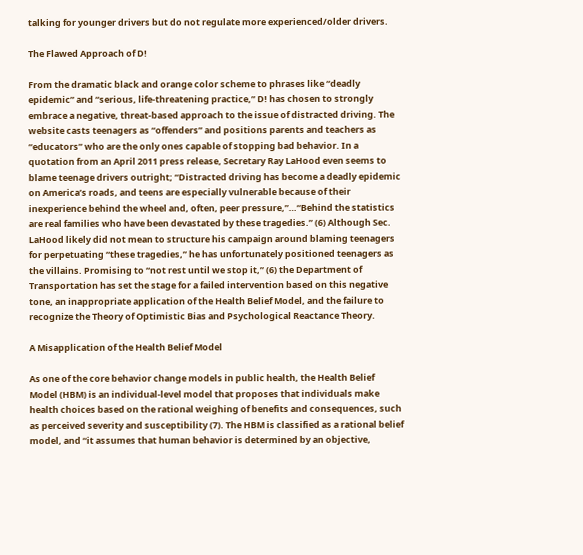talking for younger drivers but do not regulate more experienced/older drivers.

The Flawed Approach of D!

From the dramatic black and orange color scheme to phrases like “deadly epidemic” and “serious, life-threatening practice,” D! has chosen to strongly embrace a negative, threat-based approach to the issue of distracted driving. The website casts teenagers as “offenders” and positions parents and teachers as “educators” who are the only ones capable of stopping bad behavior. In a quotation from an April 2011 press release, Secretary Ray LaHood even seems to blame teenage drivers outright; “Distracted driving has become a deadly epidemic on America’s roads, and teens are especially vulnerable because of their inexperience behind the wheel and, often, peer pressure,”…“Behind the statistics are real families who have been devastated by these tragedies.” (6) Although Sec. LaHood likely did not mean to structure his campaign around blaming teenagers for perpetuating “these tragedies,” he has unfortunately positioned teenagers as the villains. Promising to “not rest until we stop it,” (6) the Department of Transportation has set the stage for a failed intervention based on this negative tone, an inappropriate application of the Health Belief Model, and the failure to recognize the Theory of Optimistic Bias and Psychological Reactance Theory.

A Misapplication of the Health Belief Model

As one of the core behavior change models in public health, the Health Belief Model (HBM) is an individual-level model that proposes that individuals make health choices based on the rational weighing of benefits and consequences, such as perceived severity and susceptibility (7). The HBM is classified as a rational belief model, and “it assumes that human behavior is determined by an objective,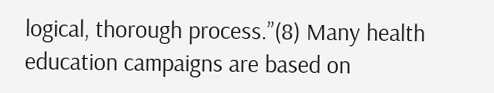logical, thorough process.”(8) Many health education campaigns are based on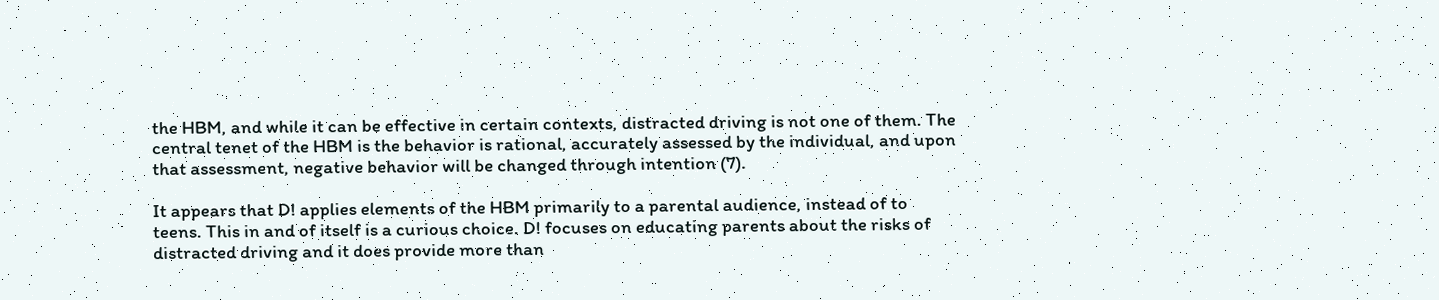the HBM, and while it can be effective in certain contexts, distracted driving is not one of them. The central tenet of the HBM is the behavior is rational, accurately assessed by the individual, and upon that assessment, negative behavior will be changed through intention (7).

It appears that D! applies elements of the HBM primarily to a parental audience, instead of to teens. This in and of itself is a curious choice. D! focuses on educating parents about the risks of distracted driving and it does provide more than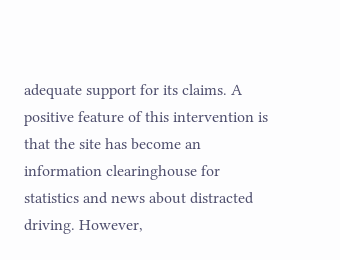adequate support for its claims. A positive feature of this intervention is that the site has become an information clearinghouse for statistics and news about distracted driving. However,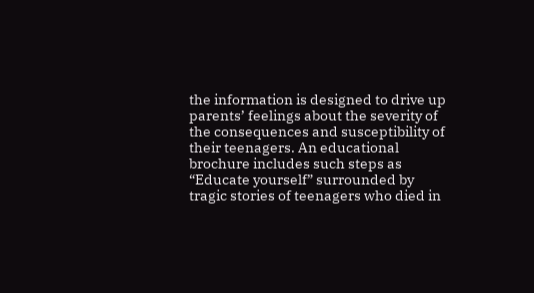the information is designed to drive up parents’ feelings about the severity of the consequences and susceptibility of their teenagers. An educational brochure includes such steps as “Educate yourself” surrounded by tragic stories of teenagers who died in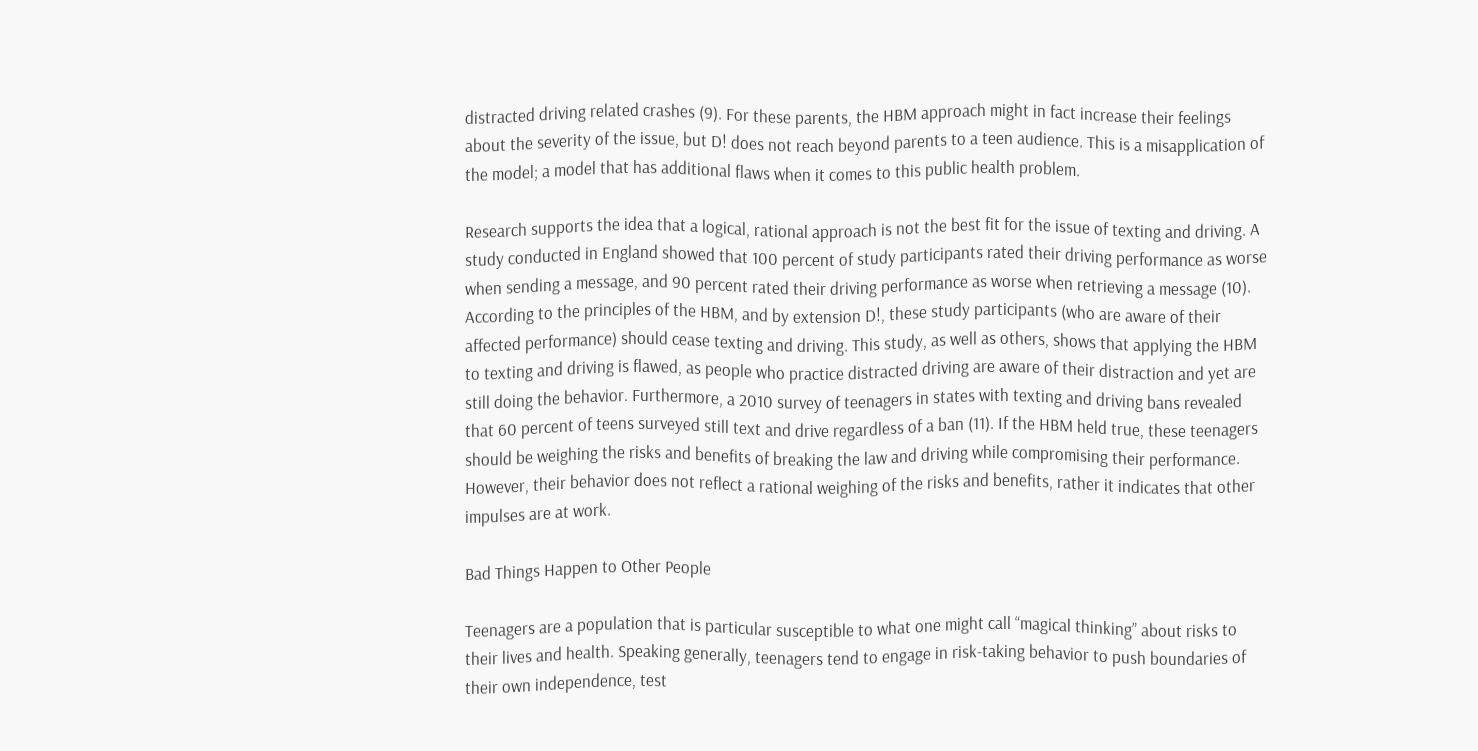distracted driving related crashes (9). For these parents, the HBM approach might in fact increase their feelings about the severity of the issue, but D! does not reach beyond parents to a teen audience. This is a misapplication of the model; a model that has additional flaws when it comes to this public health problem.

Research supports the idea that a logical, rational approach is not the best fit for the issue of texting and driving. A study conducted in England showed that 100 percent of study participants rated their driving performance as worse when sending a message, and 90 percent rated their driving performance as worse when retrieving a message (10). According to the principles of the HBM, and by extension D!, these study participants (who are aware of their affected performance) should cease texting and driving. This study, as well as others, shows that applying the HBM to texting and driving is flawed, as people who practice distracted driving are aware of their distraction and yet are still doing the behavior. Furthermore, a 2010 survey of teenagers in states with texting and driving bans revealed that 60 percent of teens surveyed still text and drive regardless of a ban (11). If the HBM held true, these teenagers should be weighing the risks and benefits of breaking the law and driving while compromising their performance. However, their behavior does not reflect a rational weighing of the risks and benefits, rather it indicates that other impulses are at work.

Bad Things Happen to Other People

Teenagers are a population that is particular susceptible to what one might call “magical thinking” about risks to their lives and health. Speaking generally, teenagers tend to engage in risk-taking behavior to push boundaries of their own independence, test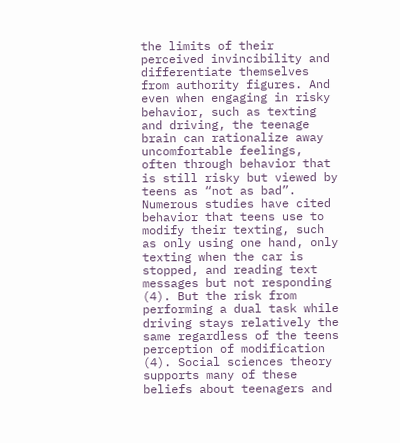the limits of their perceived invincibility and differentiate themselves from authority figures. And even when engaging in risky behavior, such as texting and driving, the teenage brain can rationalize away uncomfortable feelings, often through behavior that is still risky but viewed by teens as “not as bad”. Numerous studies have cited behavior that teens use to modify their texting, such as only using one hand, only texting when the car is stopped, and reading text messages but not responding (4). But the risk from performing a dual task while driving stays relatively the same regardless of the teens perception of modification (4). Social sciences theory supports many of these beliefs about teenagers and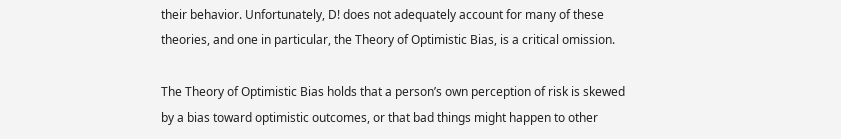their behavior. Unfortunately, D! does not adequately account for many of these theories, and one in particular, the Theory of Optimistic Bias, is a critical omission.

The Theory of Optimistic Bias holds that a person’s own perception of risk is skewed by a bias toward optimistic outcomes, or that bad things might happen to other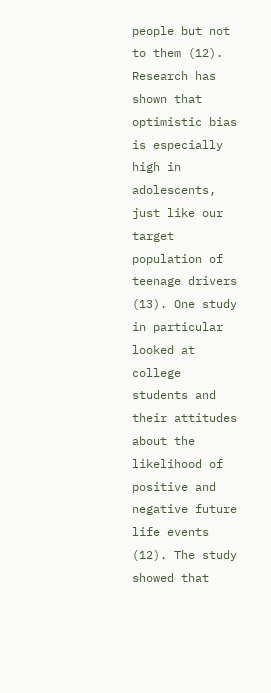people but not to them (12). Research has shown that optimistic bias is especially high in adolescents, just like our target population of teenage drivers (13). One study in particular looked at college students and their attitudes about the likelihood of positive and negative future life events (12). The study showed that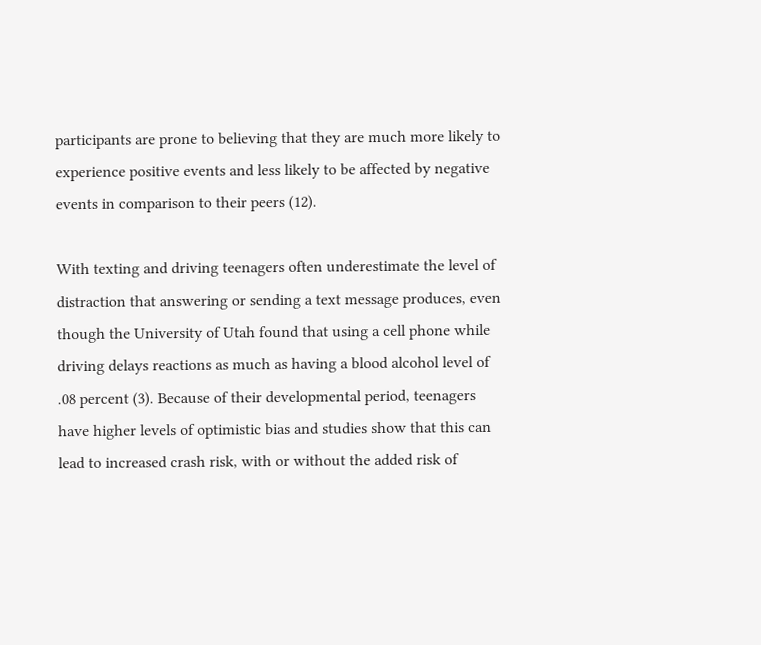participants are prone to believing that they are much more likely to experience positive events and less likely to be affected by negative events in comparison to their peers (12).

With texting and driving teenagers often underestimate the level of distraction that answering or sending a text message produces, even though the University of Utah found that using a cell phone while driving delays reactions as much as having a blood alcohol level of .08 percent (3). Because of their developmental period, teenagers have higher levels of optimistic bias and studies show that this can lead to increased crash risk, with or without the added risk of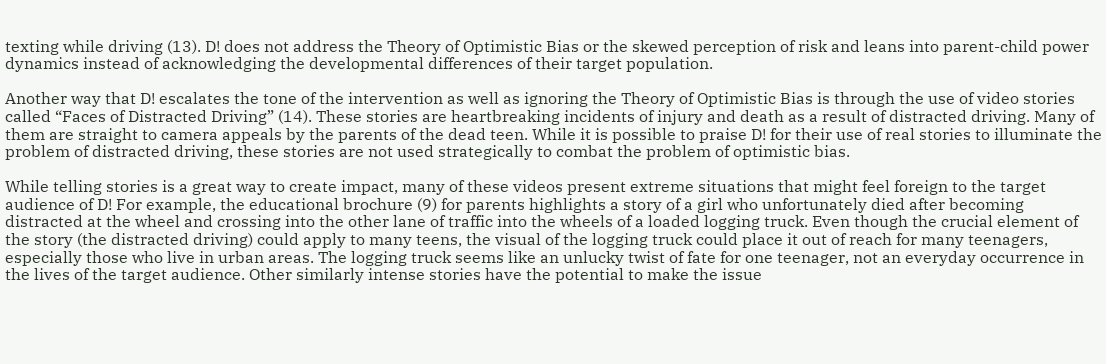texting while driving (13). D! does not address the Theory of Optimistic Bias or the skewed perception of risk and leans into parent-child power dynamics instead of acknowledging the developmental differences of their target population.

Another way that D! escalates the tone of the intervention as well as ignoring the Theory of Optimistic Bias is through the use of video stories called “Faces of Distracted Driving” (14). These stories are heartbreaking incidents of injury and death as a result of distracted driving. Many of them are straight to camera appeals by the parents of the dead teen. While it is possible to praise D! for their use of real stories to illuminate the problem of distracted driving, these stories are not used strategically to combat the problem of optimistic bias.

While telling stories is a great way to create impact, many of these videos present extreme situations that might feel foreign to the target audience of D! For example, the educational brochure (9) for parents highlights a story of a girl who unfortunately died after becoming distracted at the wheel and crossing into the other lane of traffic into the wheels of a loaded logging truck. Even though the crucial element of the story (the distracted driving) could apply to many teens, the visual of the logging truck could place it out of reach for many teenagers, especially those who live in urban areas. The logging truck seems like an unlucky twist of fate for one teenager, not an everyday occurrence in the lives of the target audience. Other similarly intense stories have the potential to make the issue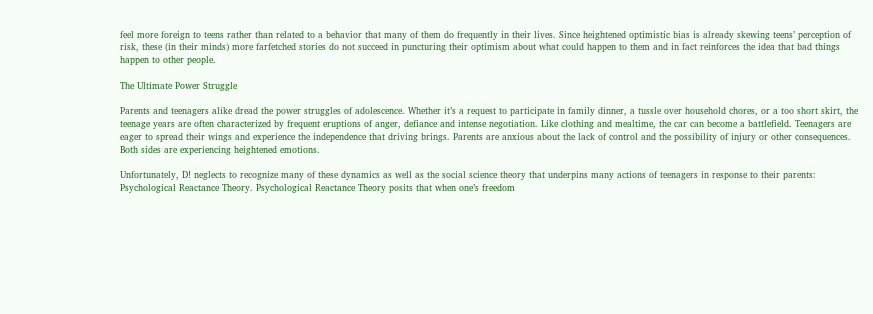feel more foreign to teens rather than related to a behavior that many of them do frequently in their lives. Since heightened optimistic bias is already skewing teens’ perception of risk, these (in their minds) more farfetched stories do not succeed in puncturing their optimism about what could happen to them and in fact reinforces the idea that bad things happen to other people.

The Ultimate Power Struggle

Parents and teenagers alike dread the power struggles of adolescence. Whether it’s a request to participate in family dinner, a tussle over household chores, or a too short skirt, the teenage years are often characterized by frequent eruptions of anger, defiance and intense negotiation. Like clothing and mealtime, the car can become a battlefield. Teenagers are eager to spread their wings and experience the independence that driving brings. Parents are anxious about the lack of control and the possibility of injury or other consequences. Both sides are experiencing heightened emotions.

Unfortunately, D! neglects to recognize many of these dynamics as well as the social science theory that underpins many actions of teenagers in response to their parents: Psychological Reactance Theory. Psychological Reactance Theory posits that when one’s freedom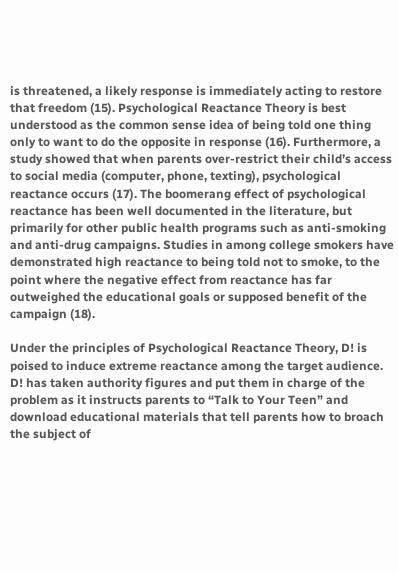is threatened, a likely response is immediately acting to restore that freedom (15). Psychological Reactance Theory is best understood as the common sense idea of being told one thing only to want to do the opposite in response (16). Furthermore, a study showed that when parents over-restrict their child’s access to social media (computer, phone, texting), psychological reactance occurs (17). The boomerang effect of psychological reactance has been well documented in the literature, but primarily for other public health programs such as anti-smoking and anti-drug campaigns. Studies in among college smokers have demonstrated high reactance to being told not to smoke, to the point where the negative effect from reactance has far outweighed the educational goals or supposed benefit of the campaign (18).

Under the principles of Psychological Reactance Theory, D! is poised to induce extreme reactance among the target audience. D! has taken authority figures and put them in charge of the problem as it instructs parents to “Talk to Your Teen” and download educational materials that tell parents how to broach the subject of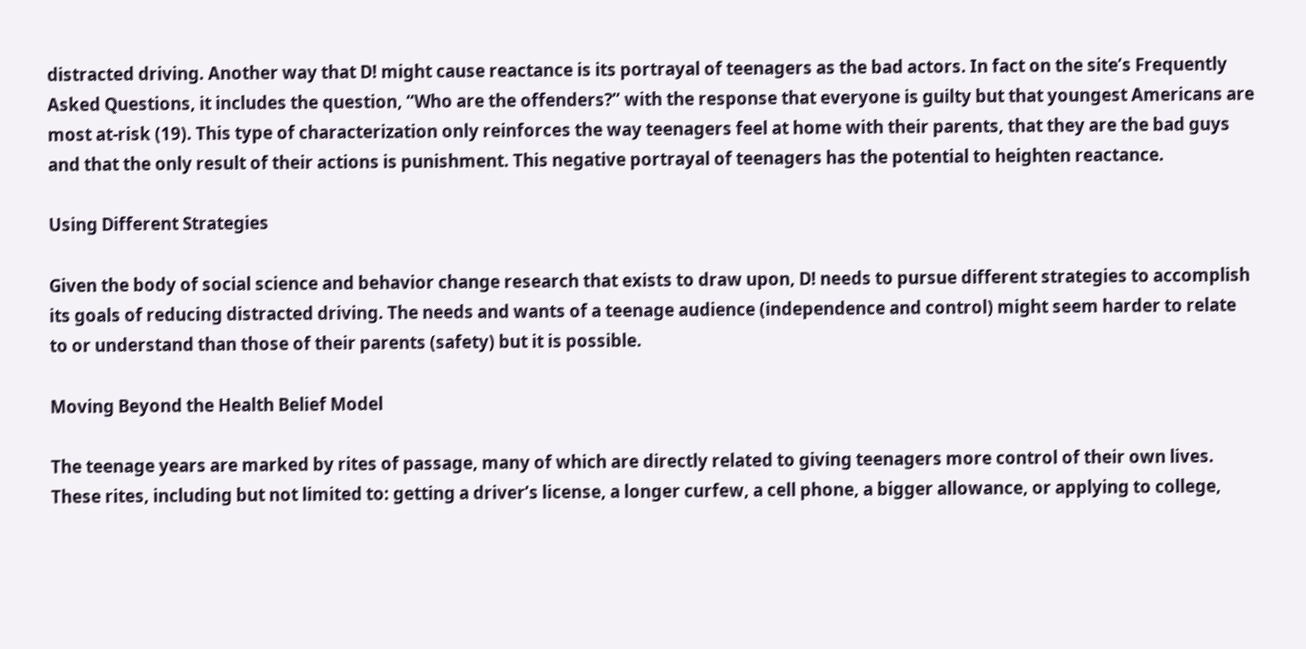distracted driving. Another way that D! might cause reactance is its portrayal of teenagers as the bad actors. In fact on the site’s Frequently Asked Questions, it includes the question, “Who are the offenders?” with the response that everyone is guilty but that youngest Americans are most at-risk (19). This type of characterization only reinforces the way teenagers feel at home with their parents, that they are the bad guys and that the only result of their actions is punishment. This negative portrayal of teenagers has the potential to heighten reactance.

Using Different Strategies

Given the body of social science and behavior change research that exists to draw upon, D! needs to pursue different strategies to accomplish its goals of reducing distracted driving. The needs and wants of a teenage audience (independence and control) might seem harder to relate to or understand than those of their parents (safety) but it is possible.

Moving Beyond the Health Belief Model

The teenage years are marked by rites of passage, many of which are directly related to giving teenagers more control of their own lives. These rites, including but not limited to: getting a driver’s license, a longer curfew, a cell phone, a bigger allowance, or applying to college,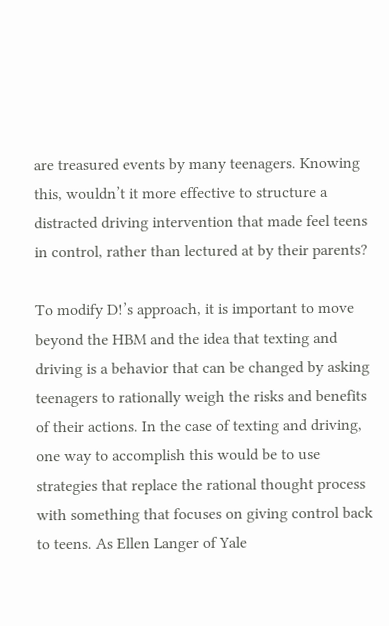are treasured events by many teenagers. Knowing this, wouldn’t it more effective to structure a distracted driving intervention that made feel teens in control, rather than lectured at by their parents?

To modify D!’s approach, it is important to move beyond the HBM and the idea that texting and driving is a behavior that can be changed by asking teenagers to rationally weigh the risks and benefits of their actions. In the case of texting and driving, one way to accomplish this would be to use strategies that replace the rational thought process with something that focuses on giving control back to teens. As Ellen Langer of Yale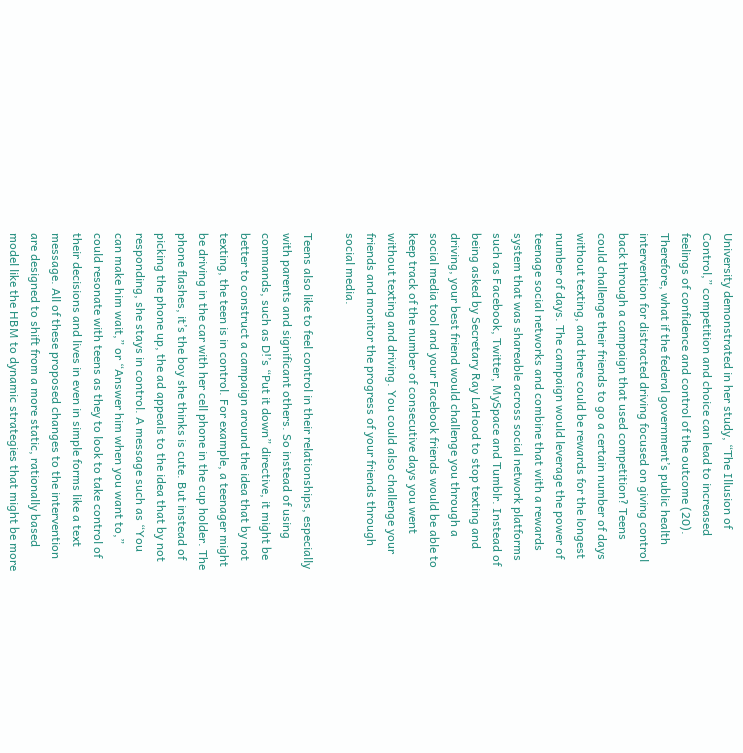University demonstrated in her study, “The Illusion of Control,” competition and choice can lead to increased feelings of confidence and control of the outcome (20). Therefore, what if the federal government’s public health intervention for distracted driving focused on giving control back through a campaign that used competition? Teens could challenge their friends to go a certain number of days without texting, and there could be rewards for the longest number of days. The campaign would leverage the power of teenage social networks and combine that with a rewards system that was shareable across social network platforms such as Facebook, Twitter, MySpace and Tumblr. Instead of being asked by Secretary Ray LaHood to stop texting and driving, your best friend would challenge you through a social media tool and your Facebook friends would be able to keep track of the number of consecutive days you went without texting and driving. You could also challenge your friends and monitor the progress of your friends through social media.

Teens also like to feel control in their relationships, especially with parents and significant others. So instead of using commands, such as D!’s “Put it down” directive, it might be better to construct a campaign around the idea that by not texting, the teen is in control. For example, a teenager might be driving in the car with her cell phone in the cup holder. The phone flashes, it’s the boy she thinks is cute. But instead of picking the phone up, the ad appeals to the idea that by not responding, she stays in control. A message such as “You can make him wait,” or “Answer him when you want to,” could resonate with teens as they to look to take control of their decisions and lives in even in simple forms like a text message. All of these proposed changes to the intervention are designed to shift from a more static, rationally based model like the HBM to dynamic strategies that might be more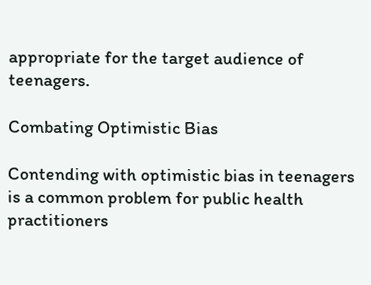appropriate for the target audience of teenagers.

Combating Optimistic Bias

Contending with optimistic bias in teenagers is a common problem for public health practitioners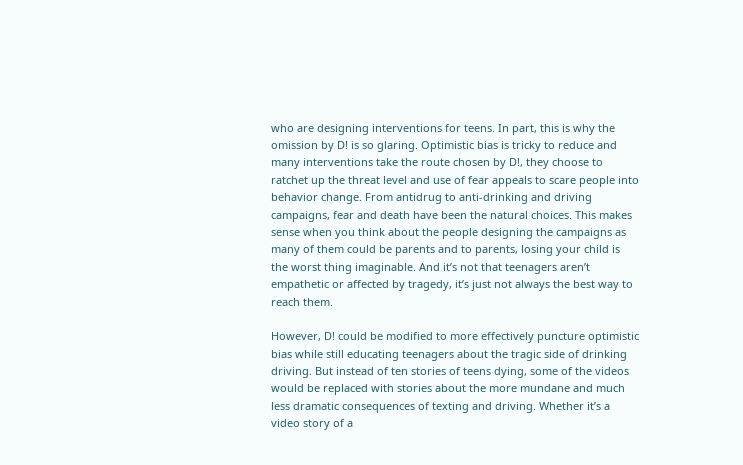who are designing interventions for teens. In part, this is why the omission by D! is so glaring. Optimistic bias is tricky to reduce and many interventions take the route chosen by D!, they choose to ratchet up the threat level and use of fear appeals to scare people into behavior change. From antidrug to anti-drinking and driving campaigns, fear and death have been the natural choices. This makes sense when you think about the people designing the campaigns as many of them could be parents and to parents, losing your child is the worst thing imaginable. And it’s not that teenagers aren’t empathetic or affected by tragedy, it’s just not always the best way to reach them.

However, D! could be modified to more effectively puncture optimistic bias while still educating teenagers about the tragic side of drinking driving. But instead of ten stories of teens dying, some of the videos would be replaced with stories about the more mundane and much less dramatic consequences of texting and driving. Whether it’s a video story of a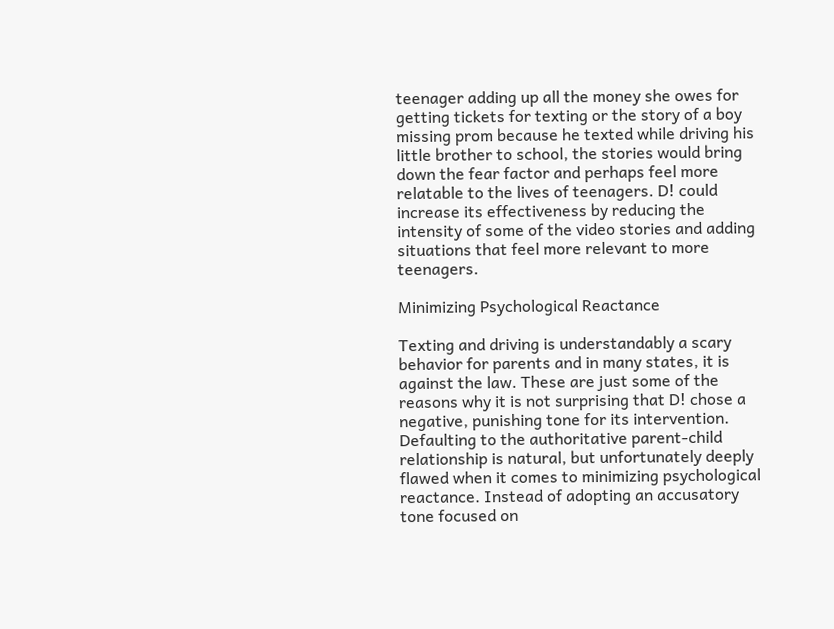teenager adding up all the money she owes for getting tickets for texting or the story of a boy missing prom because he texted while driving his little brother to school, the stories would bring down the fear factor and perhaps feel more relatable to the lives of teenagers. D! could increase its effectiveness by reducing the intensity of some of the video stories and adding situations that feel more relevant to more teenagers.

Minimizing Psychological Reactance

Texting and driving is understandably a scary behavior for parents and in many states, it is against the law. These are just some of the reasons why it is not surprising that D! chose a negative, punishing tone for its intervention. Defaulting to the authoritative parent-child relationship is natural, but unfortunately deeply flawed when it comes to minimizing psychological reactance. Instead of adopting an accusatory tone focused on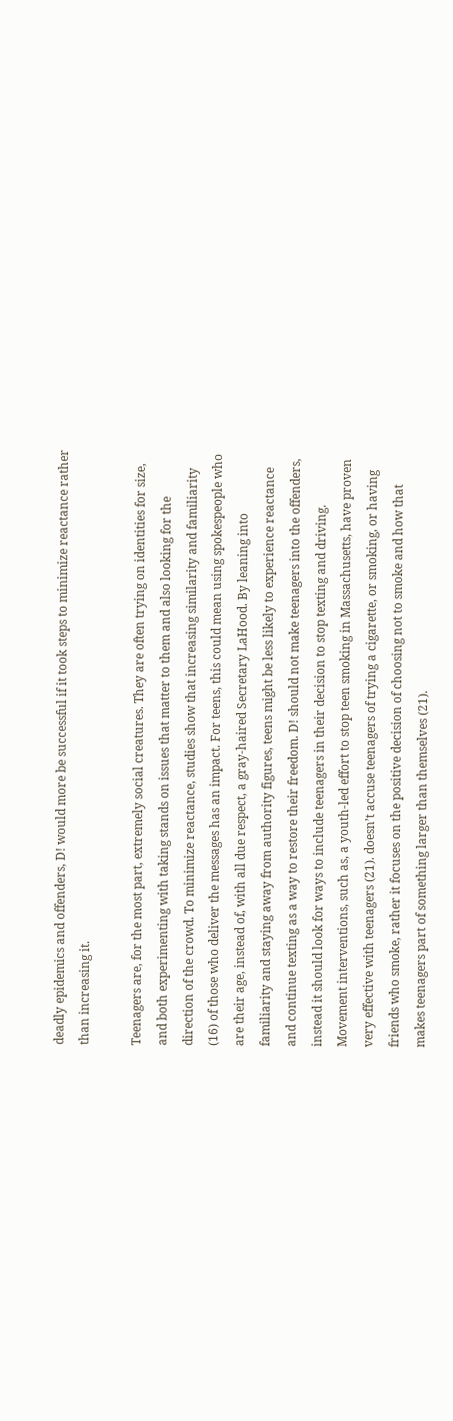deadly epidemics and offenders, D! would more be successful if it took steps to minimize reactance rather than increasing it.

Teenagers are, for the most part, extremely social creatures. They are often trying on identities for size, and both experimenting with taking stands on issues that matter to them and also looking for the direction of the crowd. To minimize reactance, studies show that increasing similarity and familiarity (16) of those who deliver the messages has an impact. For teens, this could mean using spokespeople who are their age, instead of, with all due respect, a gray-haired Secretary LaHood. By leaning into familiarity and staying away from authority figures, teens might be less likely to experience reactance and continue texting as a way to restore their freedom. D! should not make teenagers into the offenders, instead it should look for ways to include teenagers in their decision to stop texting and driving. Movement interventions, such as, a youth-led effort to stop teen smoking in Massachusetts, have proven very effective with teenagers (21). doesn’t accuse teenagers of trying a cigarette, or smoking, or having friends who smoke, rather it focuses on the positive decision of choosing not to smoke and how that makes teenagers part of something larger than themselves (21).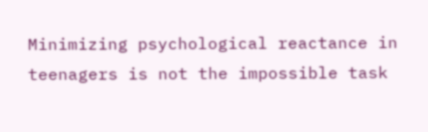Minimizing psychological reactance in teenagers is not the impossible task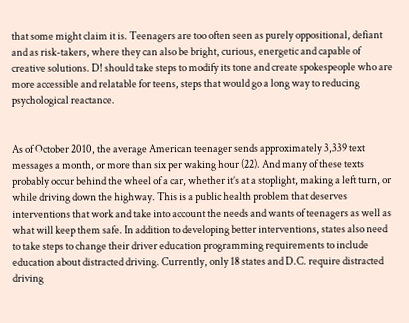that some might claim it is. Teenagers are too often seen as purely oppositional, defiant and as risk-takers, where they can also be bright, curious, energetic and capable of creative solutions. D! should take steps to modify its tone and create spokespeople who are more accessible and relatable for teens, steps that would go a long way to reducing psychological reactance.


As of October 2010, the average American teenager sends approximately 3,339 text messages a month, or more than six per waking hour (22). And many of these texts probably occur behind the wheel of a car, whether it’s at a stoplight, making a left turn, or while driving down the highway. This is a public health problem that deserves interventions that work and take into account the needs and wants of teenagers as well as what will keep them safe. In addition to developing better interventions, states also need to take steps to change their driver education programming requirements to include education about distracted driving. Currently, only 18 states and D.C. require distracted driving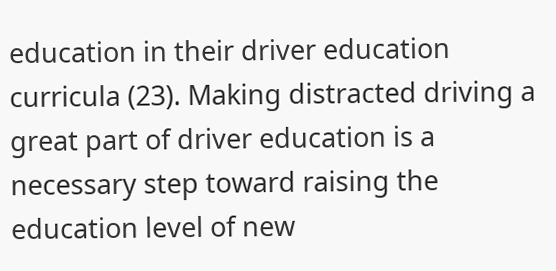education in their driver education curricula (23). Making distracted driving a great part of driver education is a necessary step toward raising the education level of new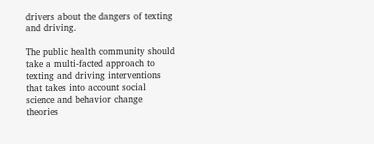drivers about the dangers of texting and driving.

The public health community should take a multi-facted approach to texting and driving interventions that takes into account social science and behavior change theories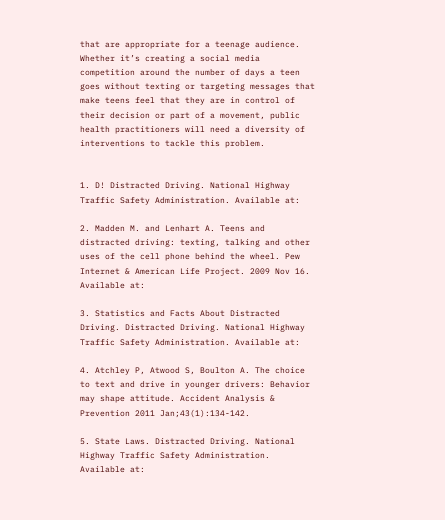that are appropriate for a teenage audience. Whether it’s creating a social media competition around the number of days a teen goes without texting or targeting messages that make teens feel that they are in control of their decision or part of a movement, public health practitioners will need a diversity of interventions to tackle this problem.


1. D! Distracted Driving. National Highway Traffic Safety Administration. Available at:

2. Madden M. and Lenhart A. Teens and distracted driving: texting, talking and other uses of the cell phone behind the wheel. Pew Internet & American Life Project. 2009 Nov 16. Available at:

3. Statistics and Facts About Distracted Driving. Distracted Driving. National Highway Traffic Safety Administration. Available at:

4. Atchley P, Atwood S, Boulton A. The choice to text and drive in younger drivers: Behavior may shape attitude. Accident Analysis & Prevention 2011 Jan;43(1):134-142.

5. State Laws. Distracted Driving. National Highway Traffic Safety Administration. Available at: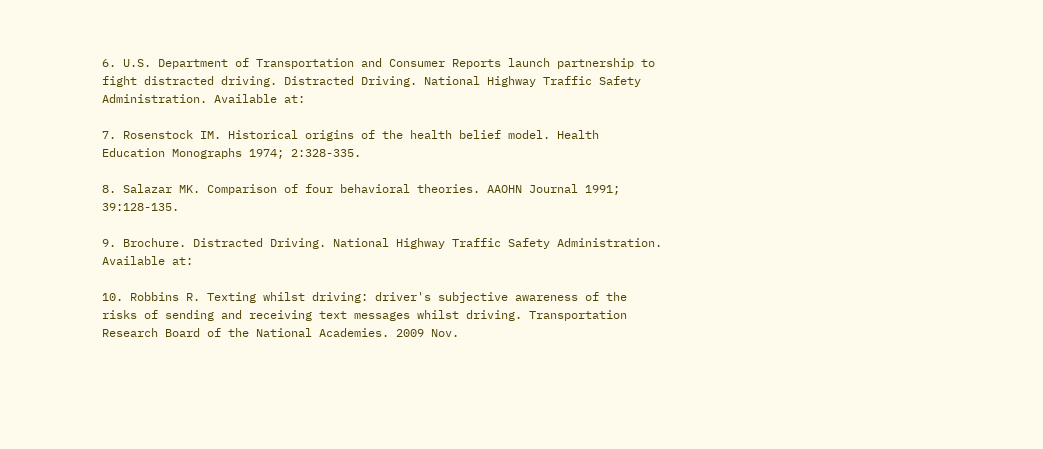6. U.S. Department of Transportation and Consumer Reports launch partnership to fight distracted driving. Distracted Driving. National Highway Traffic Safety Administration. Available at:

7. Rosenstock IM. Historical origins of the health belief model. Health Education Monographs 1974; 2:328-335.

8. Salazar MK. Comparison of four behavioral theories. AAOHN Journal 1991; 39:128-135.

9. Brochure. Distracted Driving. National Highway Traffic Safety Administration. Available at:

10. Robbins R. Texting whilst driving: driver's subjective awareness of the risks of sending and receiving text messages whilst driving. Transportation Research Board of the National Academies. 2009 Nov.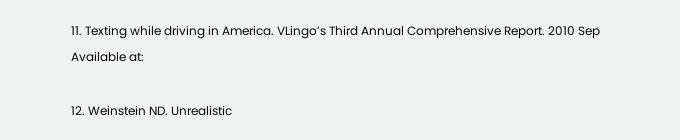11. Texting while driving in America. VLingo’s Third Annual Comprehensive Report. 2010 Sep Available at:

12. Weinstein ND. Unrealistic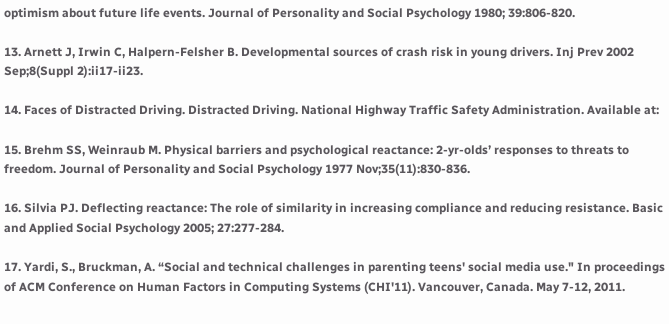optimism about future life events. Journal of Personality and Social Psychology 1980; 39:806-820.

13. Arnett J, Irwin C, Halpern-Felsher B. Developmental sources of crash risk in young drivers. Inj Prev 2002 Sep;8(Suppl 2):ii17-ii23.

14. Faces of Distracted Driving. Distracted Driving. National Highway Traffic Safety Administration. Available at:

15. Brehm SS, Weinraub M. Physical barriers and psychological reactance: 2-yr-olds’ responses to threats to freedom. Journal of Personality and Social Psychology 1977 Nov;35(11):830-836.

16. Silvia PJ. Deflecting reactance: The role of similarity in increasing compliance and reducing resistance. Basic and Applied Social Psychology 2005; 27:277-284.

17. Yardi, S., Bruckman, A. “Social and technical challenges in parenting teens' social media use." In proceedings of ACM Conference on Human Factors in Computing Systems (CHI'11). Vancouver, Canada. May 7-12, 2011.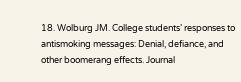18. Wolburg JM. College students’ responses to antismoking messages: Denial, defiance, and other boomerang effects. Journal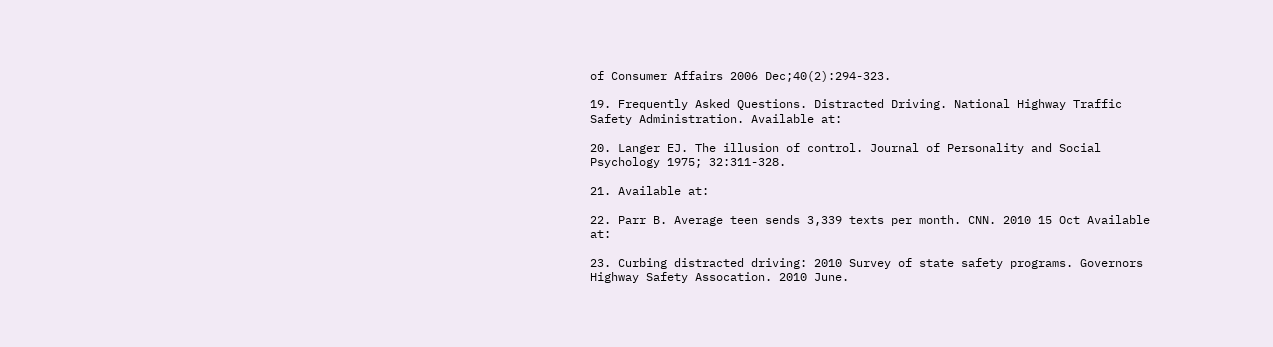of Consumer Affairs 2006 Dec;40(2):294-323.

19. Frequently Asked Questions. Distracted Driving. National Highway Traffic Safety Administration. Available at:

20. Langer EJ. The illusion of control. Journal of Personality and Social Psychology 1975; 32:311-328.

21. Available at:

22. Parr B. Average teen sends 3,339 texts per month. CNN. 2010 15 Oct Available at:

23. Curbing distracted driving: 2010 Survey of state safety programs. Governors Highway Safety Assocation. 2010 June.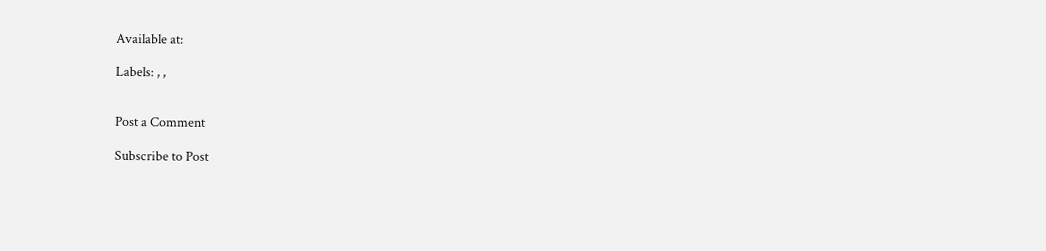Available at:

Labels: , ,


Post a Comment

Subscribe to Post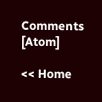Comments [Atom]

<< Home